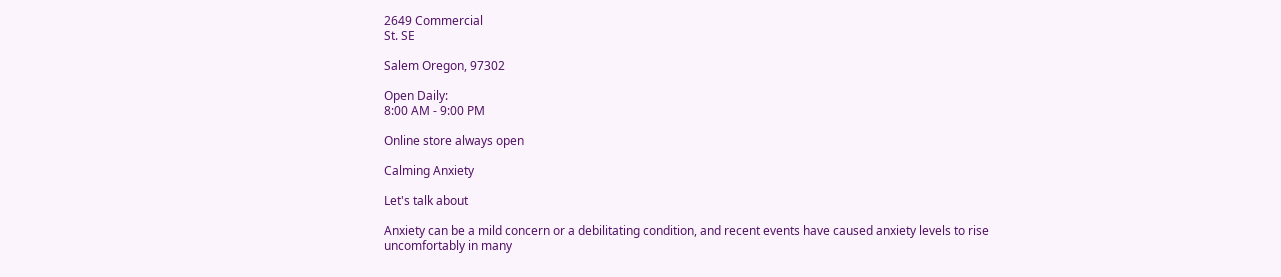2649 Commercial
St. SE

Salem Oregon, 97302

Open Daily:
8:00 AM - 9:00 PM

Online store always open

Calming Anxiety

Let's talk about

Anxiety can be a mild concern or a debilitating condition, and recent events have caused anxiety levels to rise uncomfortably in many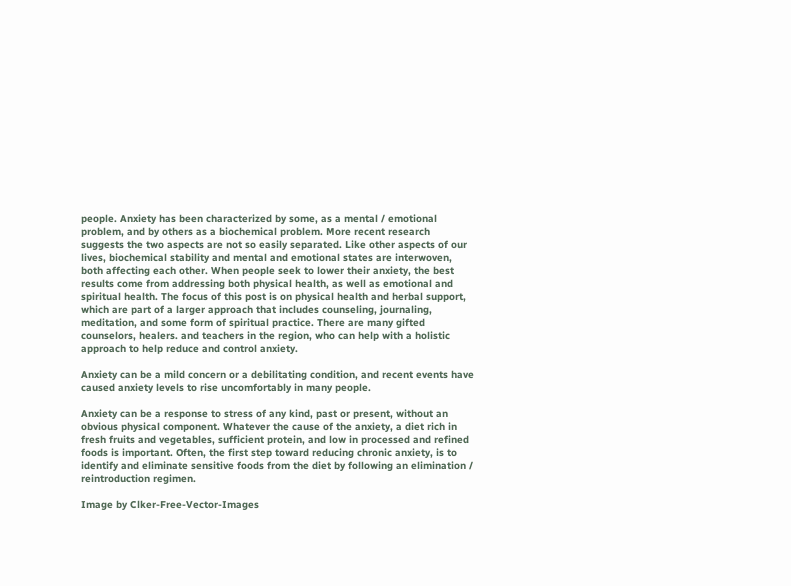people. Anxiety has been characterized by some, as a mental / emotional problem, and by others as a biochemical problem. More recent research suggests the two aspects are not so easily separated. Like other aspects of our lives, biochemical stability and mental and emotional states are interwoven, both affecting each other. When people seek to lower their anxiety, the best results come from addressing both physical health, as well as emotional and spiritual health. The focus of this post is on physical health and herbal support, which are part of a larger approach that includes counseling, journaling, meditation, and some form of spiritual practice. There are many gifted counselors, healers. and teachers in the region, who can help with a holistic approach to help reduce and control anxiety.

Anxiety can be a mild concern or a debilitating condition, and recent events have caused anxiety levels to rise uncomfortably in many people.

Anxiety can be a response to stress of any kind, past or present, without an obvious physical component. Whatever the cause of the anxiety, a diet rich in fresh fruits and vegetables, sufficient protein, and low in processed and refined foods is important. Often, the first step toward reducing chronic anxiety, is to identify and eliminate sensitive foods from the diet by following an elimination / reintroduction regimen.

Image by Clker-Free-Vector-Images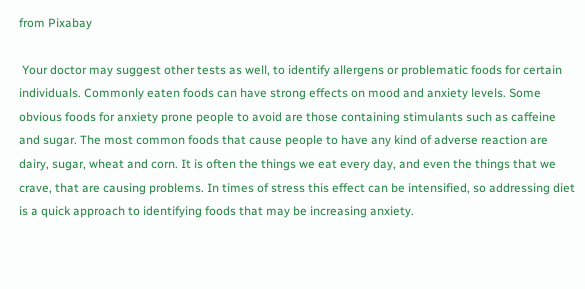from Pixabay

 Your doctor may suggest other tests as well, to identify allergens or problematic foods for certain individuals. Commonly eaten foods can have strong effects on mood and anxiety levels. Some obvious foods for anxiety prone people to avoid are those containing stimulants such as caffeine and sugar. The most common foods that cause people to have any kind of adverse reaction are dairy, sugar, wheat and corn. It is often the things we eat every day, and even the things that we crave, that are causing problems. In times of stress this effect can be intensified, so addressing diet is a quick approach to identifying foods that may be increasing anxiety.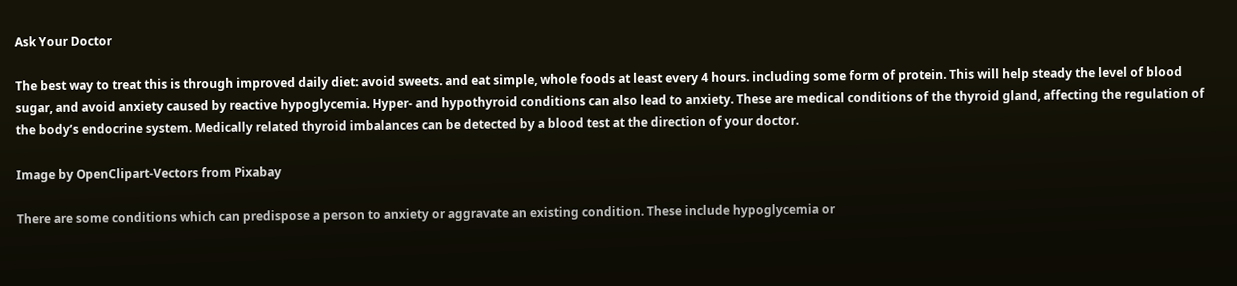Ask Your Doctor

The best way to treat this is through improved daily diet: avoid sweets. and eat simple, whole foods at least every 4 hours. including some form of protein. This will help steady the level of blood sugar, and avoid anxiety caused by reactive hypoglycemia. Hyper- and hypothyroid conditions can also lead to anxiety. These are medical conditions of the thyroid gland, affecting the regulation of the body’s endocrine system. Medically related thyroid imbalances can be detected by a blood test at the direction of your doctor.

Image by OpenClipart-Vectors from Pixabay

There are some conditions which can predispose a person to anxiety or aggravate an existing condition. These include hypoglycemia or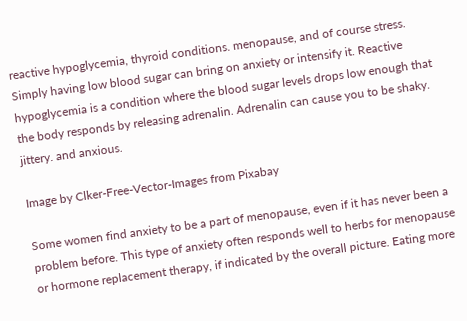reactive hypoglycemia, thyroid conditions. menopause, and of course stress. Simply having low blood sugar can bring on anxiety or intensify it. Reactive hypoglycemia is a condition where the blood sugar levels drops low enough that the body responds by releasing adrenalin. Adrenalin can cause you to be shaky. jittery. and anxious.

Image by Clker-Free-Vector-Images from Pixabay

Some women find anxiety to be a part of menopause, even if it has never been a problem before. This type of anxiety often responds well to herbs for menopause or hormone replacement therapy, if indicated by the overall picture. Eating more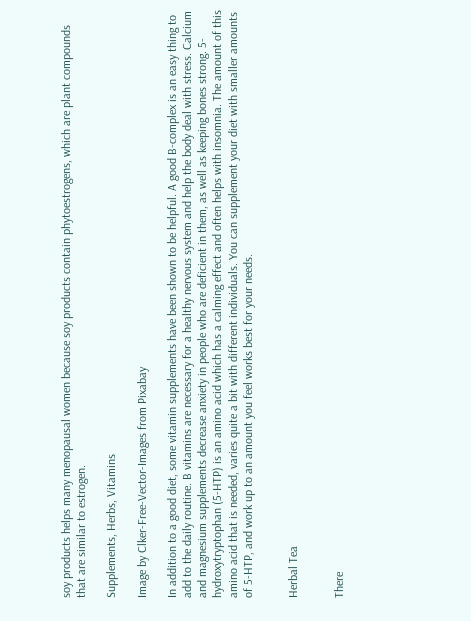soy products helps many menopausal women because soy products contain phytoestrogens, which are plant compounds that are similar to estrogen.

Supplements, Herbs, Vitamins

Image by Clker-Free-Vector-Images from Pixabay

In addition to a good diet, some vitamin supplements have been shown to be helpful. A good B-complex is an easy thing to add to the daily routine. B vitamins are necessary for a healthy nervous system and help the body deal with stress. Calcium and magnesium supplements decrease anxiety in people who are deficient in them, as well as keeping bones strong. 5-hydroxytryptophan (5-HTP) is an amino acid which has a calming effect and often helps with insomnia. The amount of this amino acid that is needed, varies quite a bit with different individuals. You can supplement your diet with smaller amounts of 5-HTP, and work up to an amount you feel works best for your needs.


Herbal Tea


There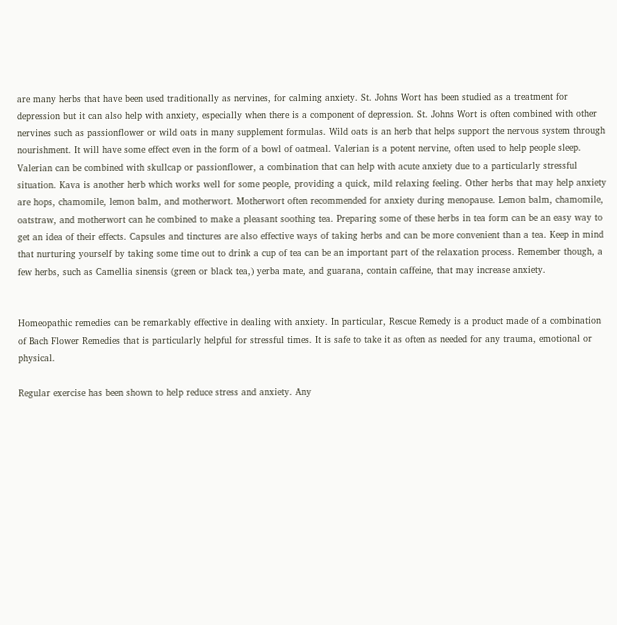are many herbs that have been used traditionally as nervines, for calming anxiety. St. Johns Wort has been studied as a treatment for depression but it can also help with anxiety, especially when there is a component of depression. St. Johns Wort is often combined with other nervines such as passionflower or wild oats in many supplement formulas. Wild oats is an herb that helps support the nervous system through nourishment. It will have some effect even in the form of a bowl of oatmeal. Valerian is a potent nervine, often used to help people sleep. Valerian can be combined with skullcap or passionflower, a combination that can help with acute anxiety due to a particularly stressful situation. Kava is another herb which works well for some people, providing a quick, mild relaxing feeling. Other herbs that may help anxiety are hops, chamomile, lemon balm, and motherwort. Motherwort often recommended for anxiety during menopause. Lemon balm, chamomile, oatstraw, and motherwort can he combined to make a pleasant soothing tea. Preparing some of these herbs in tea form can be an easy way to get an idea of their effects. Capsules and tinctures are also effective ways of taking herbs and can be more convenient than a tea. Keep in mind that nurturing yourself by taking some time out to drink a cup of tea can be an important part of the relaxation process. Remember though, a few herbs, such as Camellia sinensis (green or black tea,) yerba mate, and guarana, contain caffeine, that may increase anxiety.


Homeopathic remedies can be remarkably effective in dealing with anxiety. In particular, Rescue Remedy is a product made of a combination of Bach Flower Remedies that is particularly helpful for stressful times. It is safe to take it as often as needed for any trauma, emotional or physical.

Regular exercise has been shown to help reduce stress and anxiety. Any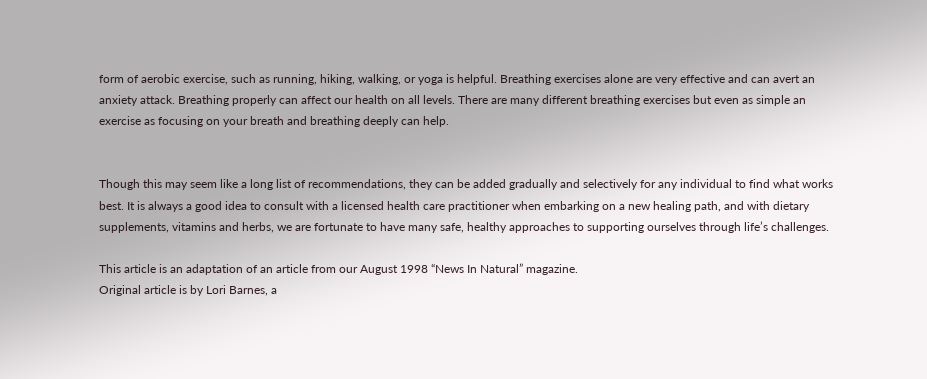form of aerobic exercise, such as running, hiking, walking, or yoga is helpful. Breathing exercises alone are very effective and can avert an anxiety attack. Breathing properly can affect our health on all levels. There are many different breathing exercises but even as simple an exercise as focusing on your breath and breathing deeply can help.


Though this may seem like a long list of recommendations, they can be added gradually and selectively for any individual to find what works best. It is always a good idea to consult with a licensed health care practitioner when embarking on a new healing path, and with dietary supplements, vitamins and herbs, we are fortunate to have many safe, healthy approaches to supporting ourselves through life’s challenges.

This article is an adaptation of an article from our August 1998 “News In Natural” magazine.
Original article is by Lori Barnes, a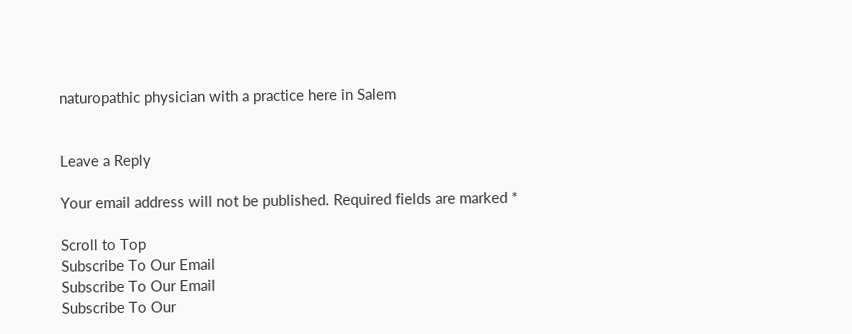naturopathic physician with a practice here in Salem


Leave a Reply

Your email address will not be published. Required fields are marked *

Scroll to Top
Subscribe To Our Email
Subscribe To Our Email
Subscribe To Our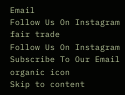Email
Follow Us On Instagram
fair trade
Follow Us On Instagram
Subscribe To Our Email
organic icon
Skip to content